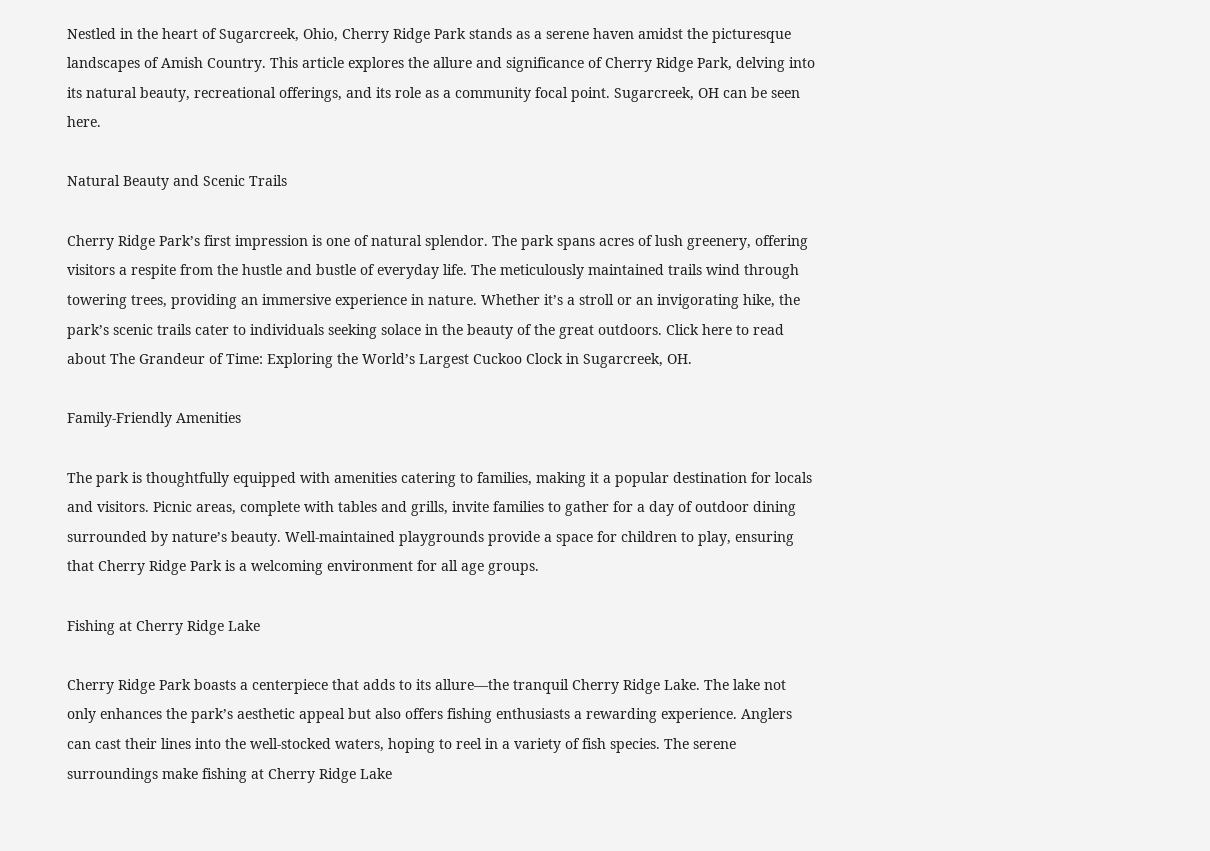Nestled in the heart of Sugarcreek, Ohio, Cherry Ridge Park stands as a serene haven amidst the picturesque landscapes of Amish Country. This article explores the allure and significance of Cherry Ridge Park, delving into its natural beauty, recreational offerings, and its role as a community focal point. Sugarcreek, OH can be seen here.

Natural Beauty and Scenic Trails

Cherry Ridge Park’s first impression is one of natural splendor. The park spans acres of lush greenery, offering visitors a respite from the hustle and bustle of everyday life. The meticulously maintained trails wind through towering trees, providing an immersive experience in nature. Whether it’s a stroll or an invigorating hike, the park’s scenic trails cater to individuals seeking solace in the beauty of the great outdoors. Click here to read about The Grandeur of Time: Exploring the World’s Largest Cuckoo Clock in Sugarcreek, OH.

Family-Friendly Amenities

The park is thoughtfully equipped with amenities catering to families, making it a popular destination for locals and visitors. Picnic areas, complete with tables and grills, invite families to gather for a day of outdoor dining surrounded by nature’s beauty. Well-maintained playgrounds provide a space for children to play, ensuring that Cherry Ridge Park is a welcoming environment for all age groups.

Fishing at Cherry Ridge Lake

Cherry Ridge Park boasts a centerpiece that adds to its allure—the tranquil Cherry Ridge Lake. The lake not only enhances the park’s aesthetic appeal but also offers fishing enthusiasts a rewarding experience. Anglers can cast their lines into the well-stocked waters, hoping to reel in a variety of fish species. The serene surroundings make fishing at Cherry Ridge Lake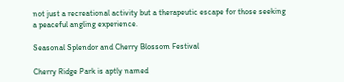not just a recreational activity but a therapeutic escape for those seeking a peaceful angling experience.

Seasonal Splendor and Cherry Blossom Festival

Cherry Ridge Park is aptly named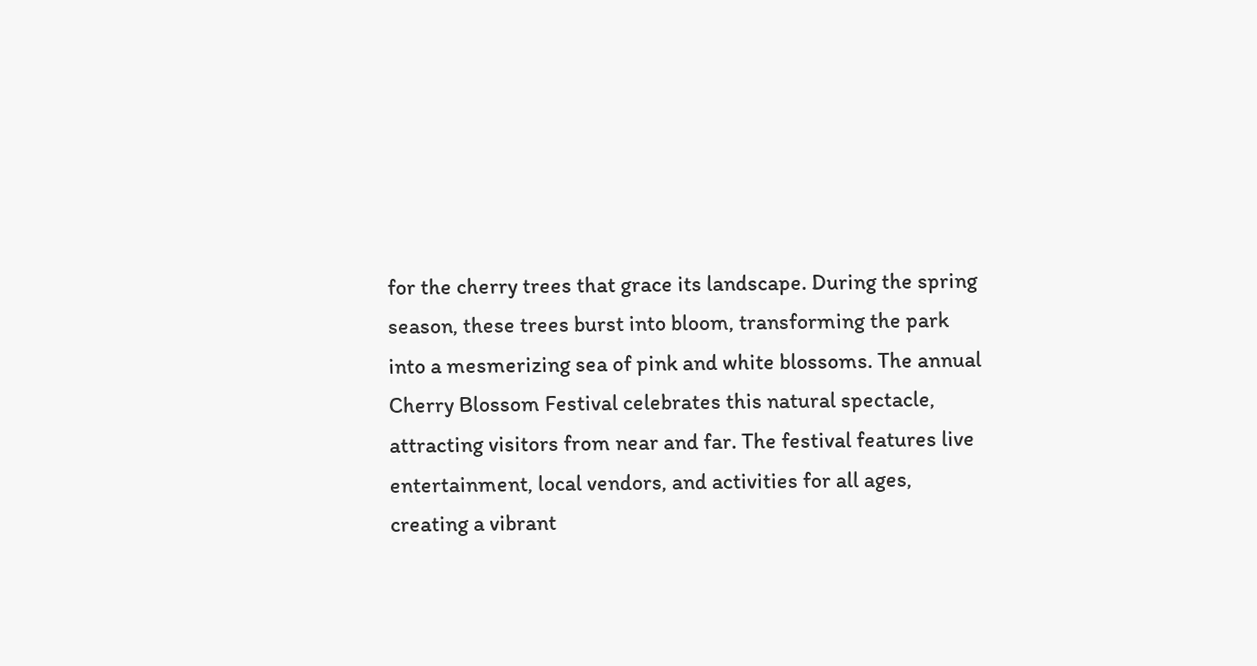for the cherry trees that grace its landscape. During the spring season, these trees burst into bloom, transforming the park into a mesmerizing sea of pink and white blossoms. The annual Cherry Blossom Festival celebrates this natural spectacle, attracting visitors from near and far. The festival features live entertainment, local vendors, and activities for all ages, creating a vibrant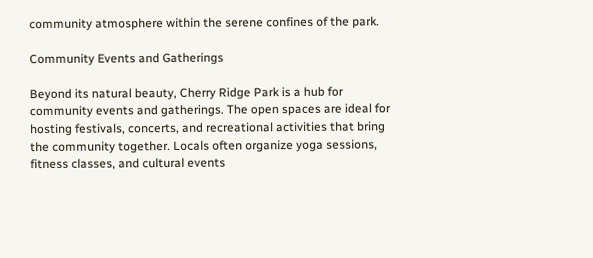community atmosphere within the serene confines of the park.

Community Events and Gatherings

Beyond its natural beauty, Cherry Ridge Park is a hub for community events and gatherings. The open spaces are ideal for hosting festivals, concerts, and recreational activities that bring the community together. Locals often organize yoga sessions, fitness classes, and cultural events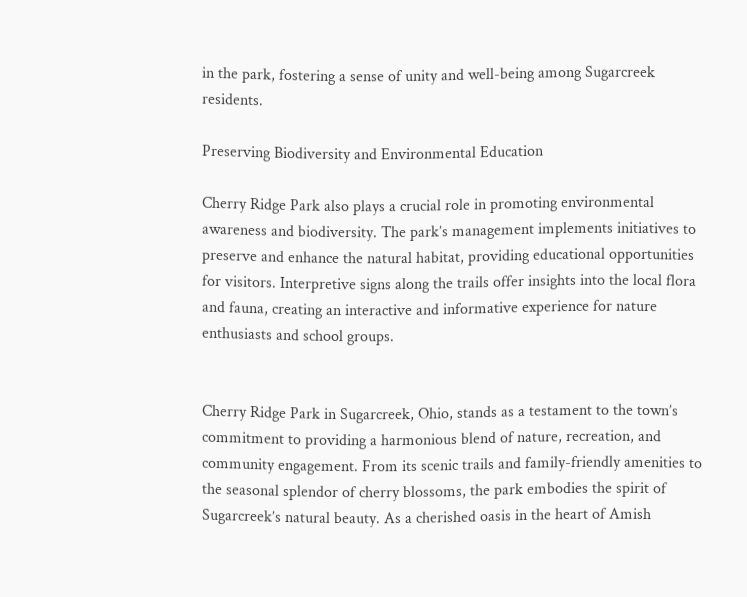in the park, fostering a sense of unity and well-being among Sugarcreek residents.

Preserving Biodiversity and Environmental Education

Cherry Ridge Park also plays a crucial role in promoting environmental awareness and biodiversity. The park’s management implements initiatives to preserve and enhance the natural habitat, providing educational opportunities for visitors. Interpretive signs along the trails offer insights into the local flora and fauna, creating an interactive and informative experience for nature enthusiasts and school groups.


Cherry Ridge Park in Sugarcreek, Ohio, stands as a testament to the town’s commitment to providing a harmonious blend of nature, recreation, and community engagement. From its scenic trails and family-friendly amenities to the seasonal splendor of cherry blossoms, the park embodies the spirit of Sugarcreek’s natural beauty. As a cherished oasis in the heart of Amish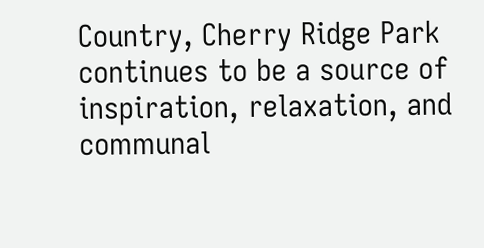Country, Cherry Ridge Park continues to be a source of inspiration, relaxation, and communal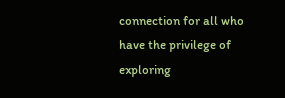connection for all who have the privilege of exploring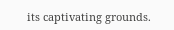its captivating grounds.